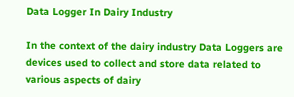Data Logger In Dairy Industry

In the context of the dairy industry Data Loggers are devices used to collect and store data related to various aspects of dairy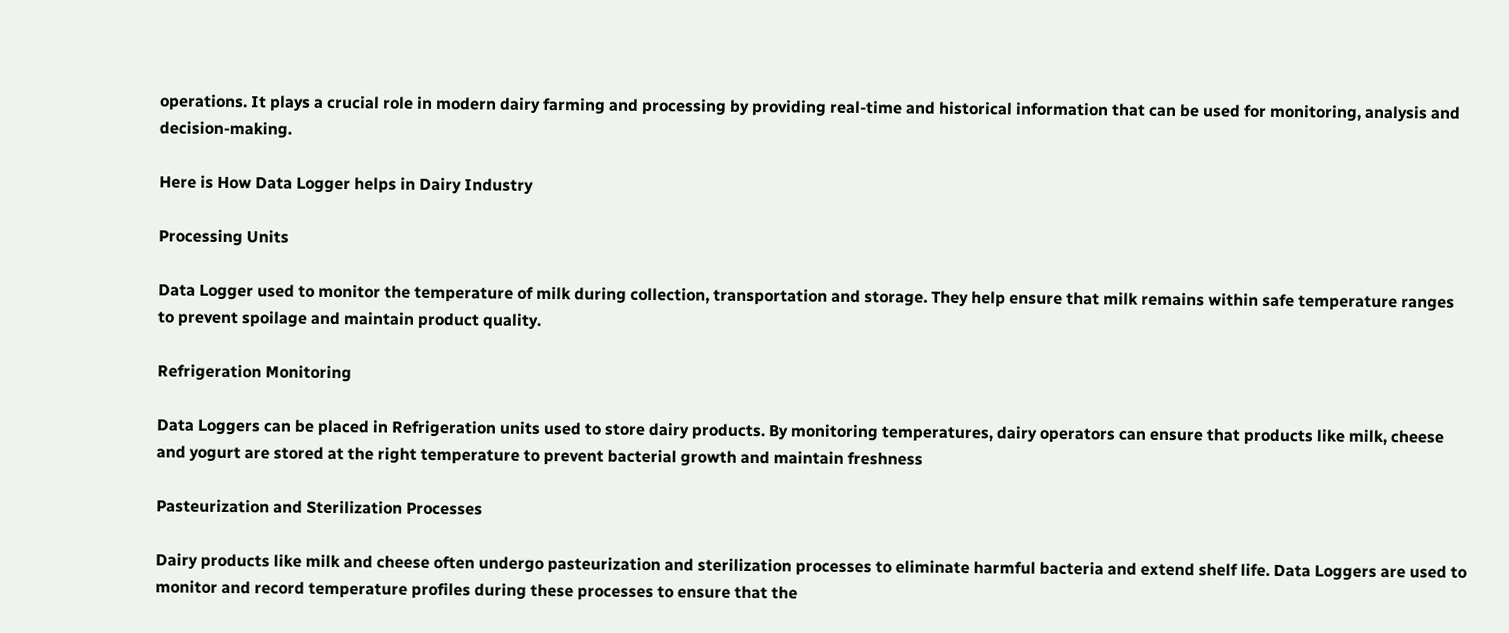operations. It plays a crucial role in modern dairy farming and processing by providing real-time and historical information that can be used for monitoring, analysis and decision-making.

Here is How Data Logger helps in Dairy Industry

Processing Units

Data Logger used to monitor the temperature of milk during collection, transportation and storage. They help ensure that milk remains within safe temperature ranges to prevent spoilage and maintain product quality.

Refrigeration Monitoring

Data Loggers can be placed in Refrigeration units used to store dairy products. By monitoring temperatures, dairy operators can ensure that products like milk, cheese and yogurt are stored at the right temperature to prevent bacterial growth and maintain freshness

Pasteurization and Sterilization Processes

Dairy products like milk and cheese often undergo pasteurization and sterilization processes to eliminate harmful bacteria and extend shelf life. Data Loggers are used to monitor and record temperature profiles during these processes to ensure that the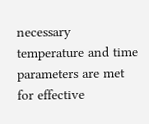necessary temperature and time parameters are met for effective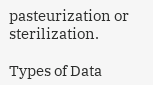pasteurization or sterilization.

Types of Data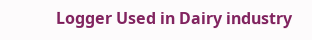Logger Used in Dairy industry